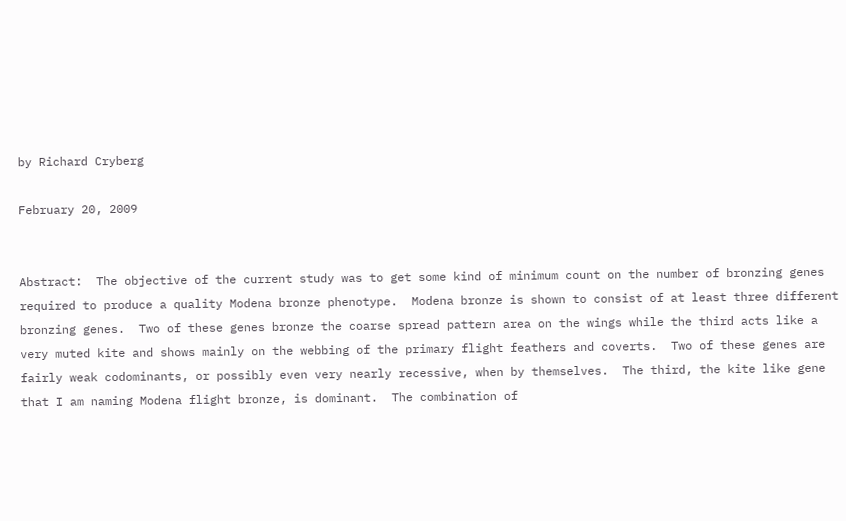by Richard Cryberg

February 20, 2009


Abstract:  The objective of the current study was to get some kind of minimum count on the number of bronzing genes required to produce a quality Modena bronze phenotype.  Modena bronze is shown to consist of at least three different bronzing genes.  Two of these genes bronze the coarse spread pattern area on the wings while the third acts like a very muted kite and shows mainly on the webbing of the primary flight feathers and coverts.  Two of these genes are fairly weak codominants, or possibly even very nearly recessive, when by themselves.  The third, the kite like gene that I am naming Modena flight bronze, is dominant.  The combination of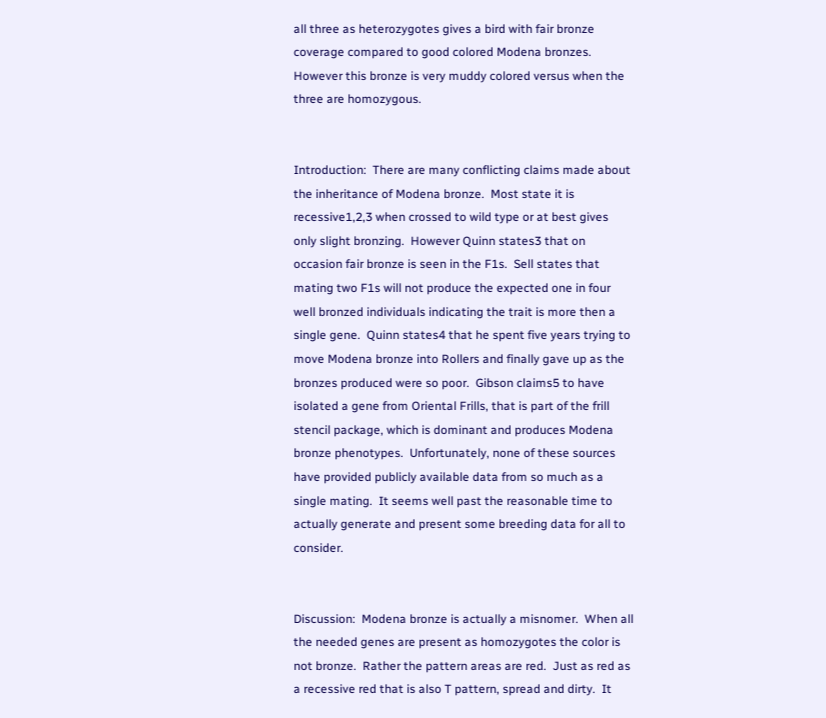all three as heterozygotes gives a bird with fair bronze coverage compared to good colored Modena bronzes.  However this bronze is very muddy colored versus when the three are homozygous.


Introduction:  There are many conflicting claims made about the inheritance of Modena bronze.  Most state it is recessive1,2,3 when crossed to wild type or at best gives only slight bronzing.  However Quinn states3 that on occasion fair bronze is seen in the F1s.  Sell states that mating two F1s will not produce the expected one in four well bronzed individuals indicating the trait is more then a single gene.  Quinn states4 that he spent five years trying to move Modena bronze into Rollers and finally gave up as the bronzes produced were so poor.  Gibson claims5 to have isolated a gene from Oriental Frills, that is part of the frill stencil package, which is dominant and produces Modena bronze phenotypes.  Unfortunately, none of these sources have provided publicly available data from so much as a single mating.  It seems well past the reasonable time to actually generate and present some breeding data for all to consider.


Discussion:  Modena bronze is actually a misnomer.  When all the needed genes are present as homozygotes the color is not bronze.  Rather the pattern areas are red.  Just as red as a recessive red that is also T pattern, spread and dirty.  It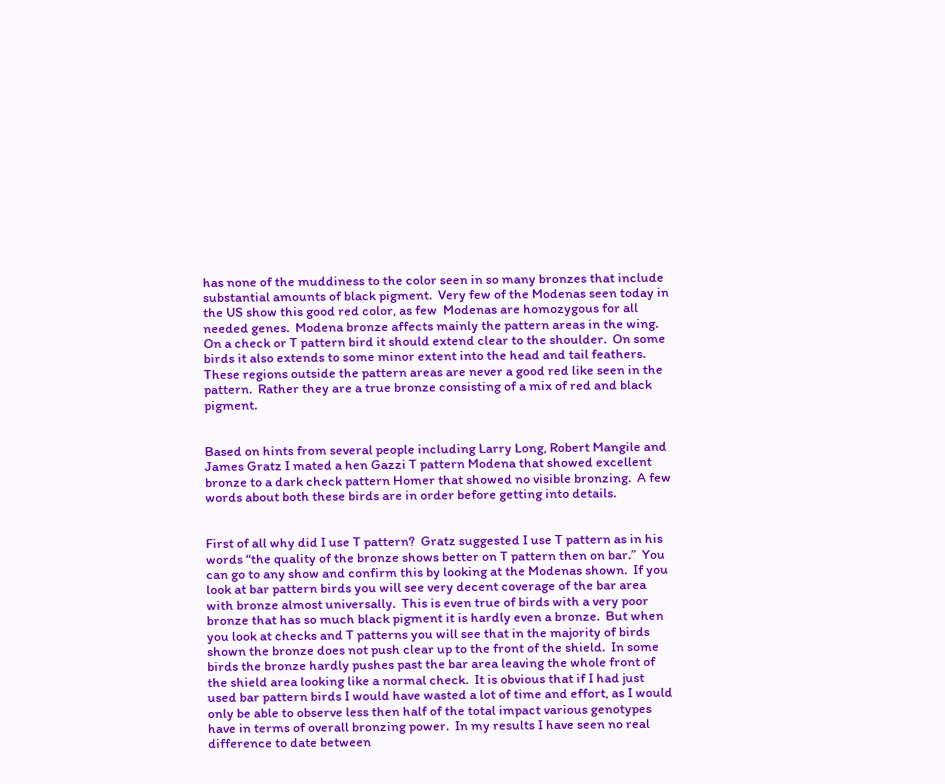has none of the muddiness to the color seen in so many bronzes that include substantial amounts of black pigment.  Very few of the Modenas seen today in the US show this good red color, as few  Modenas are homozygous for all needed genes.  Modena bronze affects mainly the pattern areas in the wing.  On a check or T pattern bird it should extend clear to the shoulder.  On some birds it also extends to some minor extent into the head and tail feathers.  These regions outside the pattern areas are never a good red like seen in the pattern.  Rather they are a true bronze consisting of a mix of red and black pigment.


Based on hints from several people including Larry Long, Robert Mangile and James Gratz I mated a hen Gazzi T pattern Modena that showed excellent bronze to a dark check pattern Homer that showed no visible bronzing.  A few words about both these birds are in order before getting into details.


First of all why did I use T pattern?  Gratz suggested I use T pattern as in his words “the quality of the bronze shows better on T pattern then on bar.”  You can go to any show and confirm this by looking at the Modenas shown.  If you look at bar pattern birds you will see very decent coverage of the bar area with bronze almost universally.  This is even true of birds with a very poor bronze that has so much black pigment it is hardly even a bronze.  But when you look at checks and T patterns you will see that in the majority of birds shown the bronze does not push clear up to the front of the shield.  In some birds the bronze hardly pushes past the bar area leaving the whole front of the shield area looking like a normal check.  It is obvious that if I had just used bar pattern birds I would have wasted a lot of time and effort, as I would only be able to observe less then half of the total impact various genotypes have in terms of overall bronzing power.  In my results I have seen no real difference to date between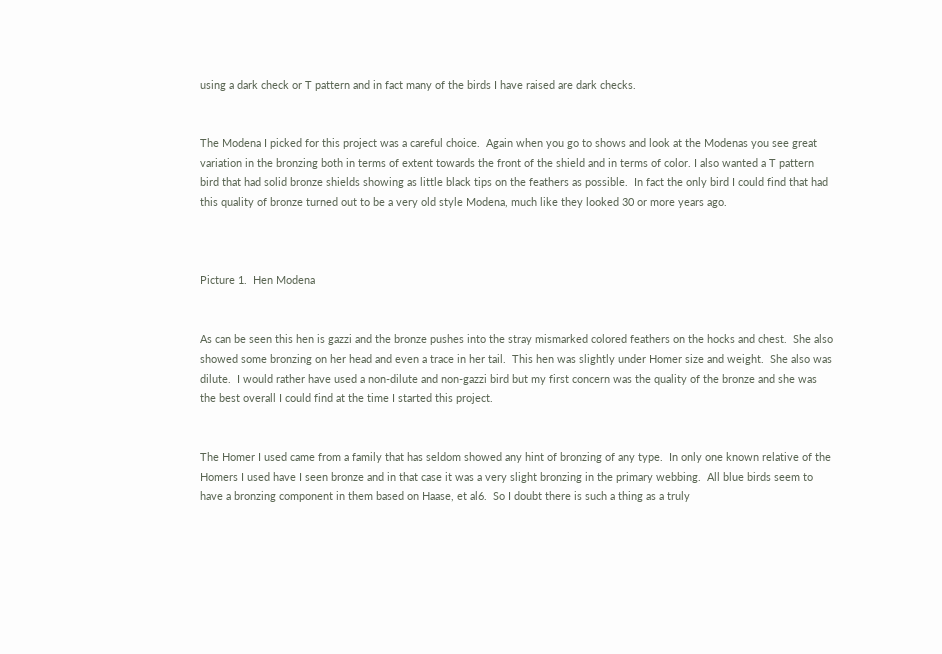using a dark check or T pattern and in fact many of the birds I have raised are dark checks.


The Modena I picked for this project was a careful choice.  Again when you go to shows and look at the Modenas you see great variation in the bronzing both in terms of extent towards the front of the shield and in terms of color. I also wanted a T pattern bird that had solid bronze shields showing as little black tips on the feathers as possible.  In fact the only bird I could find that had this quality of bronze turned out to be a very old style Modena, much like they looked 30 or more years ago.



Picture 1.  Hen Modena


As can be seen this hen is gazzi and the bronze pushes into the stray mismarked colored feathers on the hocks and chest.  She also showed some bronzing on her head and even a trace in her tail.  This hen was slightly under Homer size and weight.  She also was dilute.  I would rather have used a non-dilute and non-gazzi bird but my first concern was the quality of the bronze and she was the best overall I could find at the time I started this project.


The Homer I used came from a family that has seldom showed any hint of bronzing of any type.  In only one known relative of the Homers I used have I seen bronze and in that case it was a very slight bronzing in the primary webbing.  All blue birds seem to have a bronzing component in them based on Haase, et al6.  So I doubt there is such a thing as a truly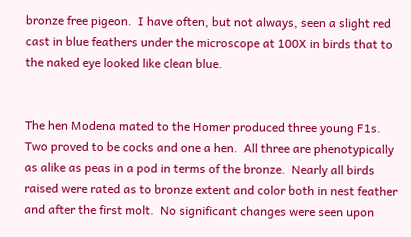bronze free pigeon.  I have often, but not always, seen a slight red cast in blue feathers under the microscope at 100X in birds that to the naked eye looked like clean blue.


The hen Modena mated to the Homer produced three young F1s.  Two proved to be cocks and one a hen.  All three are phenotypically as alike as peas in a pod in terms of the bronze.  Nearly all birds raised were rated as to bronze extent and color both in nest feather and after the first molt.  No significant changes were seen upon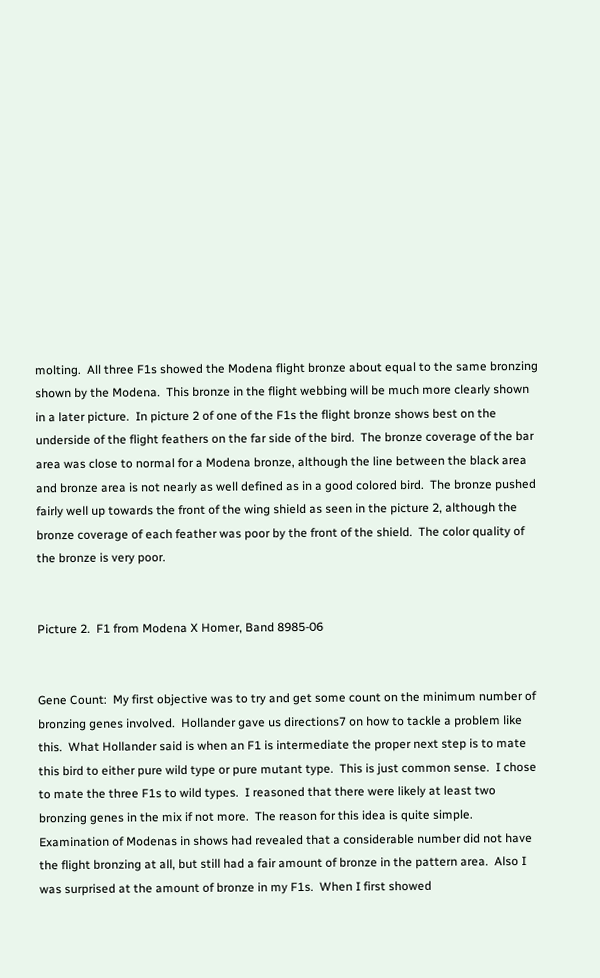molting.  All three F1s showed the Modena flight bronze about equal to the same bronzing shown by the Modena.  This bronze in the flight webbing will be much more clearly shown in a later picture.  In picture 2 of one of the F1s the flight bronze shows best on the underside of the flight feathers on the far side of the bird.  The bronze coverage of the bar area was close to normal for a Modena bronze, although the line between the black area and bronze area is not nearly as well defined as in a good colored bird.  The bronze pushed fairly well up towards the front of the wing shield as seen in the picture 2, although the bronze coverage of each feather was poor by the front of the shield.  The color quality of the bronze is very poor.


Picture 2.  F1 from Modena X Homer, Band 8985-06


Gene Count:  My first objective was to try and get some count on the minimum number of bronzing genes involved.  Hollander gave us directions7 on how to tackle a problem like this.  What Hollander said is when an F1 is intermediate the proper next step is to mate this bird to either pure wild type or pure mutant type.  This is just common sense.  I chose to mate the three F1s to wild types.  I reasoned that there were likely at least two bronzing genes in the mix if not more.  The reason for this idea is quite simple.  Examination of Modenas in shows had revealed that a considerable number did not have the flight bronzing at all, but still had a fair amount of bronze in the pattern area.  Also I was surprised at the amount of bronze in my F1s.  When I first showed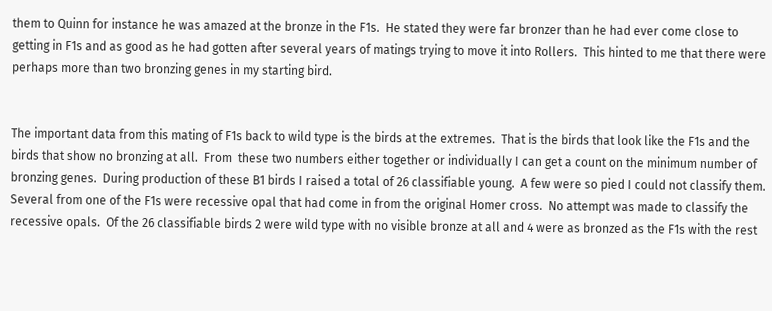them to Quinn for instance he was amazed at the bronze in the F1s.  He stated they were far bronzer than he had ever come close to getting in F1s and as good as he had gotten after several years of matings trying to move it into Rollers.  This hinted to me that there were perhaps more than two bronzing genes in my starting bird.


The important data from this mating of F1s back to wild type is the birds at the extremes.  That is the birds that look like the F1s and the birds that show no bronzing at all.  From  these two numbers either together or individually I can get a count on the minimum number of bronzing genes.  During production of these B1 birds I raised a total of 26 classifiable young.  A few were so pied I could not classify them.  Several from one of the F1s were recessive opal that had come in from the original Homer cross.  No attempt was made to classify the recessive opals.  Of the 26 classifiable birds 2 were wild type with no visible bronze at all and 4 were as bronzed as the F1s with the rest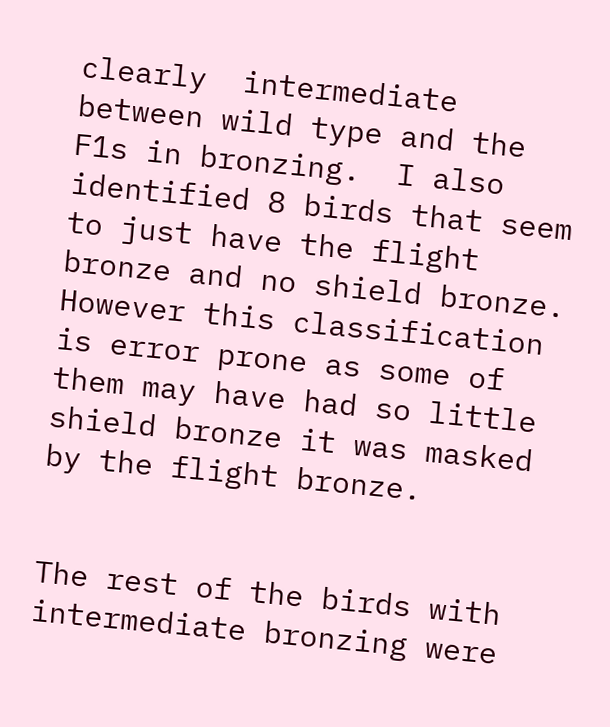clearly  intermediate between wild type and the F1s in bronzing.  I also identified 8 birds that seem to just have the flight bronze and no shield bronze.  However this classification is error prone as some of them may have had so little shield bronze it was masked by the flight bronze.


The rest of the birds with intermediate bronzing were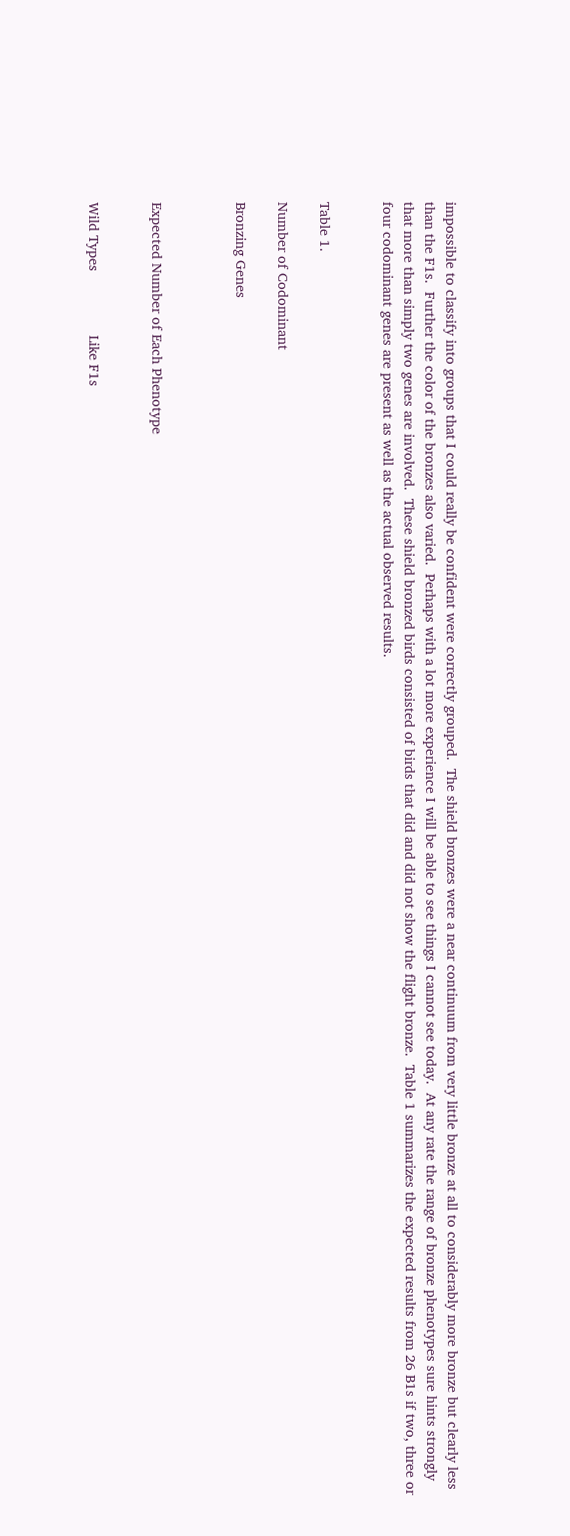impossible to classify into groups that I could really be confident were correctly grouped.  The shield bronzes were a near continuum from very little bronze at all to considerably more bronze but clearly less than the F1s.  Further the color of the bronzes also varied.  Perhaps with a lot more experience I will be able to see things I cannot see today.  At any rate the range of bronze phenotypes sure hints strongly that more than simply two genes are involved.  These shield bronzed birds consisted of birds that did and did not show the flight bronze.  Table 1 summarizes the expected results from 26 B1s if two, three or four codominant genes are present as well as the actual observed results.


Table 1.

Number of Codominant

Bronzing Genes



Expected Number of Each Phenotype


Wild Types                Like F1s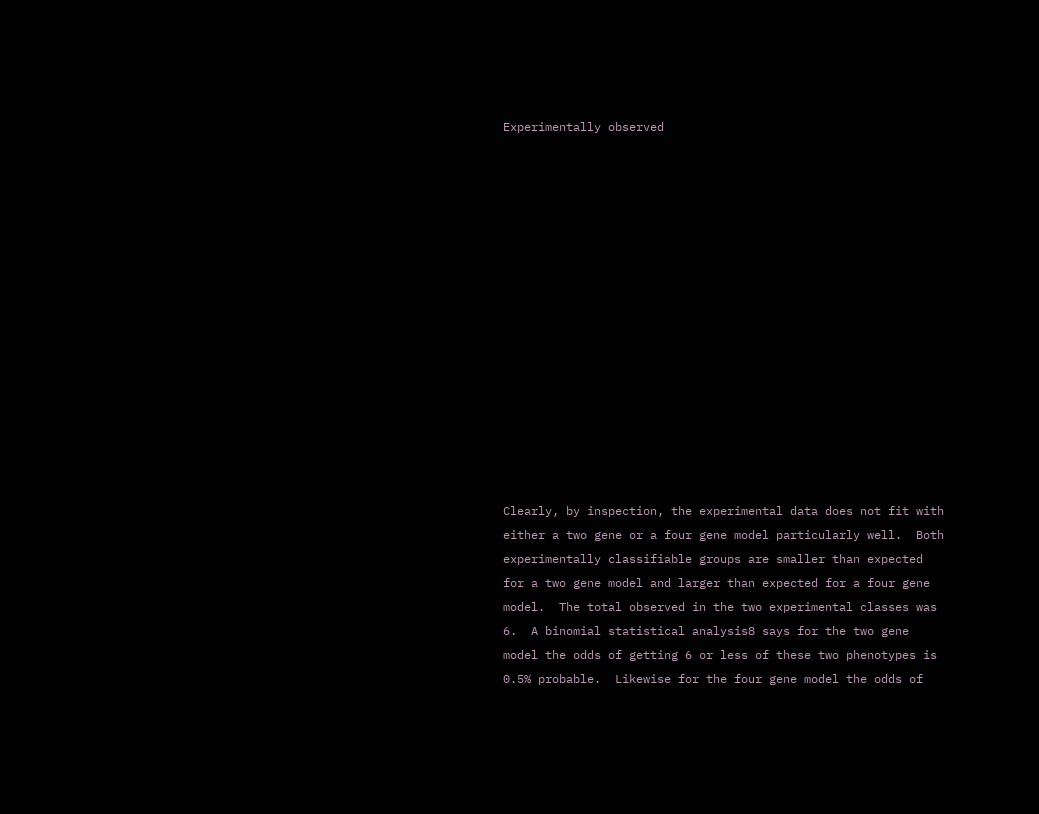Experimentally observed















Clearly, by inspection, the experimental data does not fit with either a two gene or a four gene model particularly well.  Both experimentally classifiable groups are smaller than expected for a two gene model and larger than expected for a four gene model.  The total observed in the two experimental classes was 6.  A binomial statistical analysis8 says for the two gene model the odds of getting 6 or less of these two phenotypes is 0.5% probable.  Likewise for the four gene model the odds of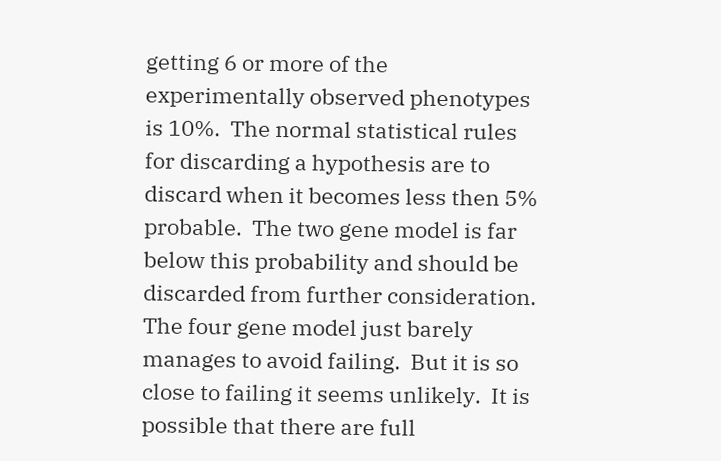getting 6 or more of the experimentally observed phenotypes is 10%.  The normal statistical rules for discarding a hypothesis are to discard when it becomes less then 5% probable.  The two gene model is far below this probability and should be discarded from further consideration.  The four gene model just barely manages to avoid failing.  But it is so close to failing it seems unlikely.  It is possible that there are full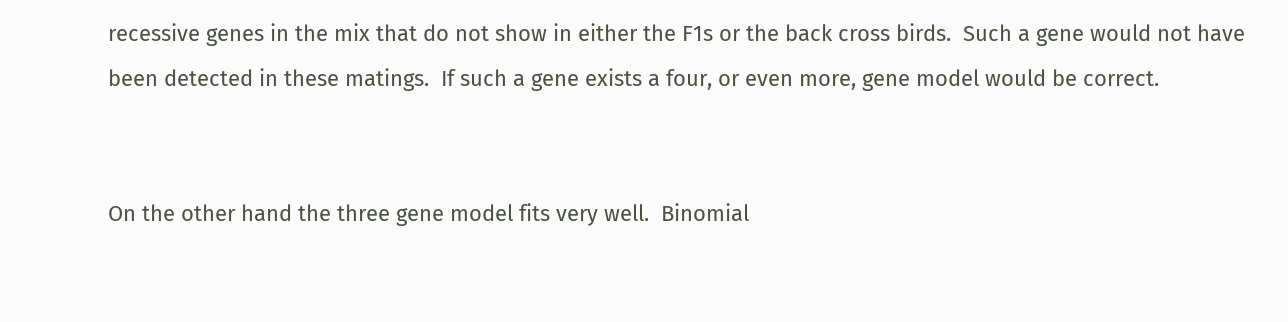recessive genes in the mix that do not show in either the F1s or the back cross birds.  Such a gene would not have been detected in these matings.  If such a gene exists a four, or even more, gene model would be correct.


On the other hand the three gene model fits very well.  Binomial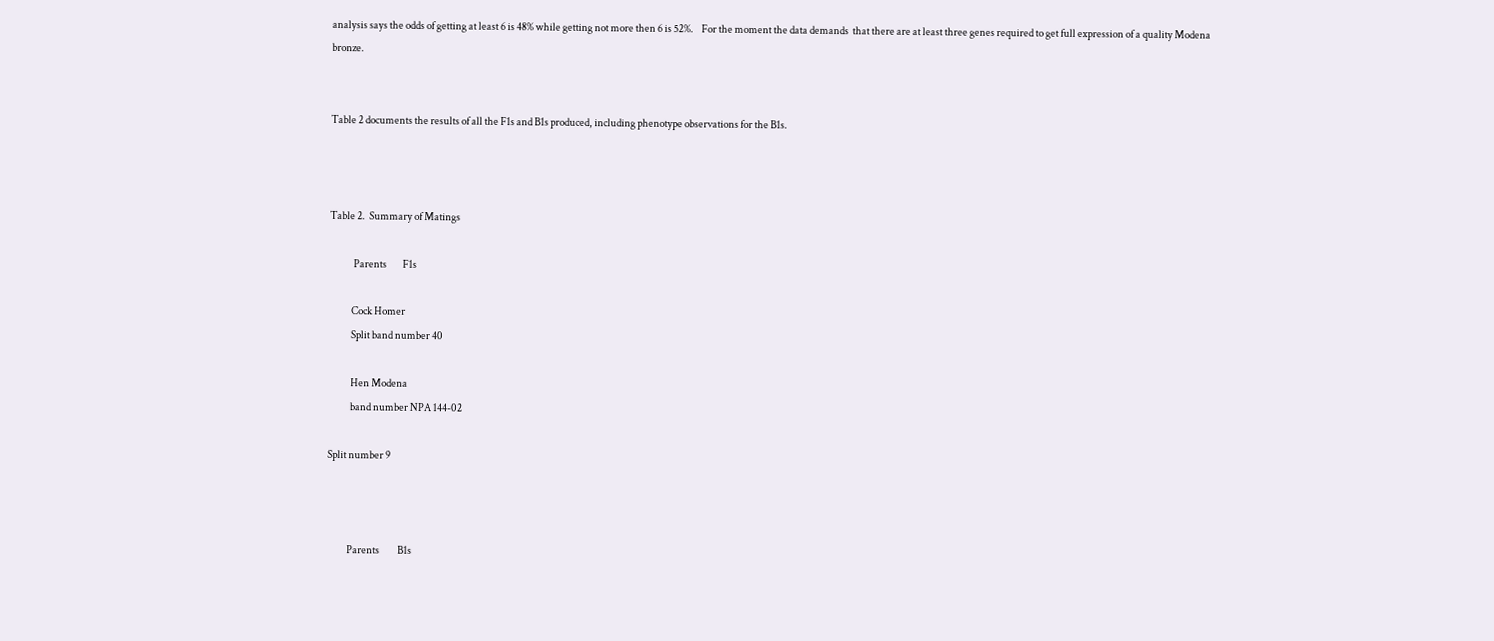analysis says the odds of getting at least 6 is 48% while getting not more then 6 is 52%.    For the moment the data demands  that there are at least three genes required to get full expression of a quality Modena bronze.


Table 2 documents the results of all the F1s and B1s produced, including phenotype observations for the B1s.



Table 2.  Summary of Matings

            Parents        F1s

           Cock Homer
           Split band number 40

           Hen Modena
           band number NPA 144-02

Split number 9



          Parents         B1s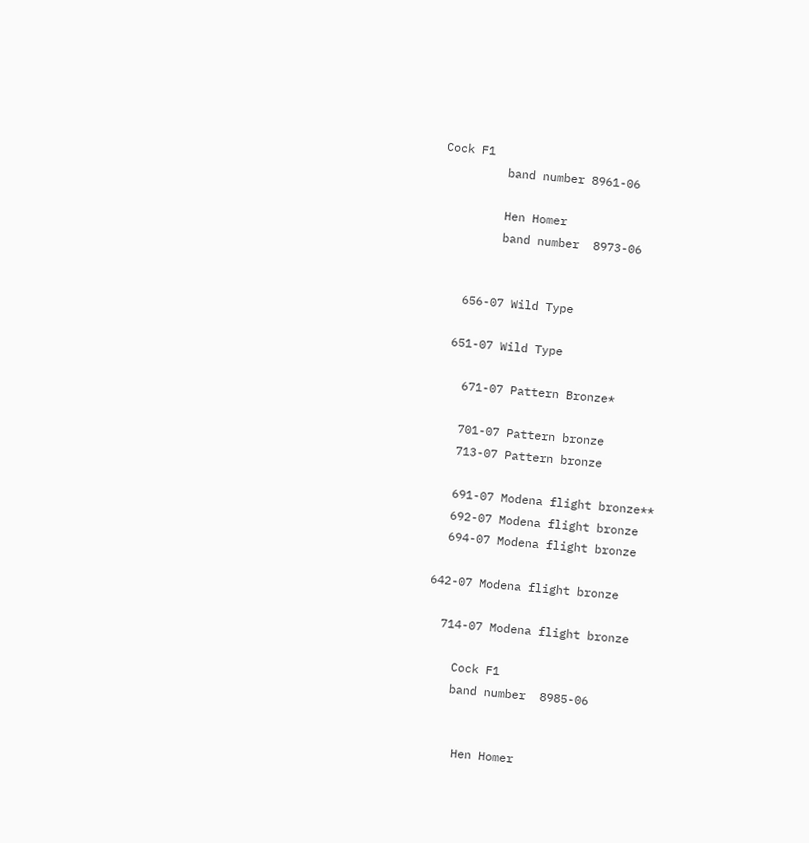Cock F1
         band number 8961-06

         Hen Homer
         band number  8973-06


    656-07 Wild Type

   651-07 Wild Type

     671-07 Pattern Bronze*

     701-07 Pattern bronze
     713-07 Pattern bronze

     691-07 Modena flight bronze**
     692-07 Modena flight bronze
     694-07 Modena flight bronze

   642-07 Modena flight bronze

     714-07 Modena flight bronze

       Cock F1
       band number  8985-06


        Hen Homer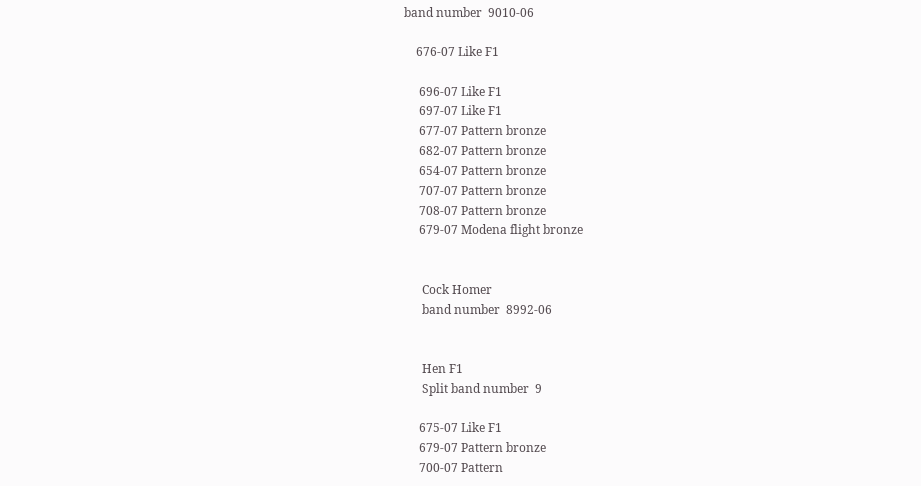band number  9010-06

    676-07 Like F1

     696-07 Like F1
     697-07 Like F1
     677-07 Pattern bronze
     682-07 Pattern bronze
     654-07 Pattern bronze
     707-07 Pattern bronze
     708-07 Pattern bronze
     679-07 Modena flight bronze


      Cock Homer
      band number  8992-06


      Hen F1
      Split band number  9

     675-07 Like F1
     679-07 Pattern bronze
     700-07 Pattern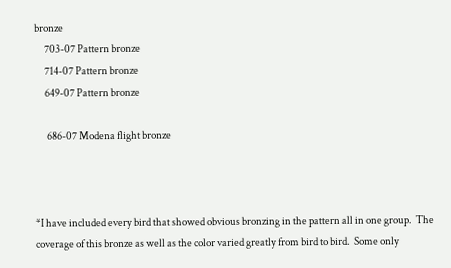bronze
     703-07 Pattern bronze
     714-07 Pattern bronze
     649-07 Pattern bronze

      686-07 Modena flight bronze



*I have included every bird that showed obvious bronzing in the pattern all in one group.  The coverage of this bronze as well as the color varied greatly from bird to bird.  Some only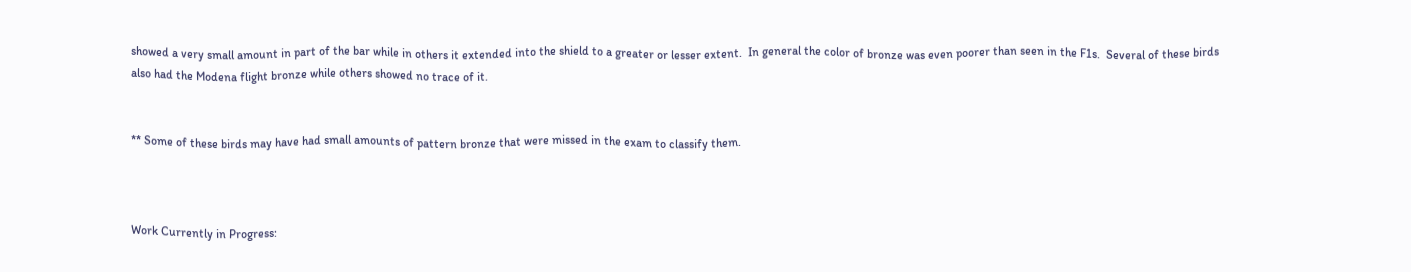showed a very small amount in part of the bar while in others it extended into the shield to a greater or lesser extent.  In general the color of bronze was even poorer than seen in the F1s.  Several of these birds also had the Modena flight bronze while others showed no trace of it.


** Some of these birds may have had small amounts of pattern bronze that were missed in the exam to classify them.



Work Currently in Progress: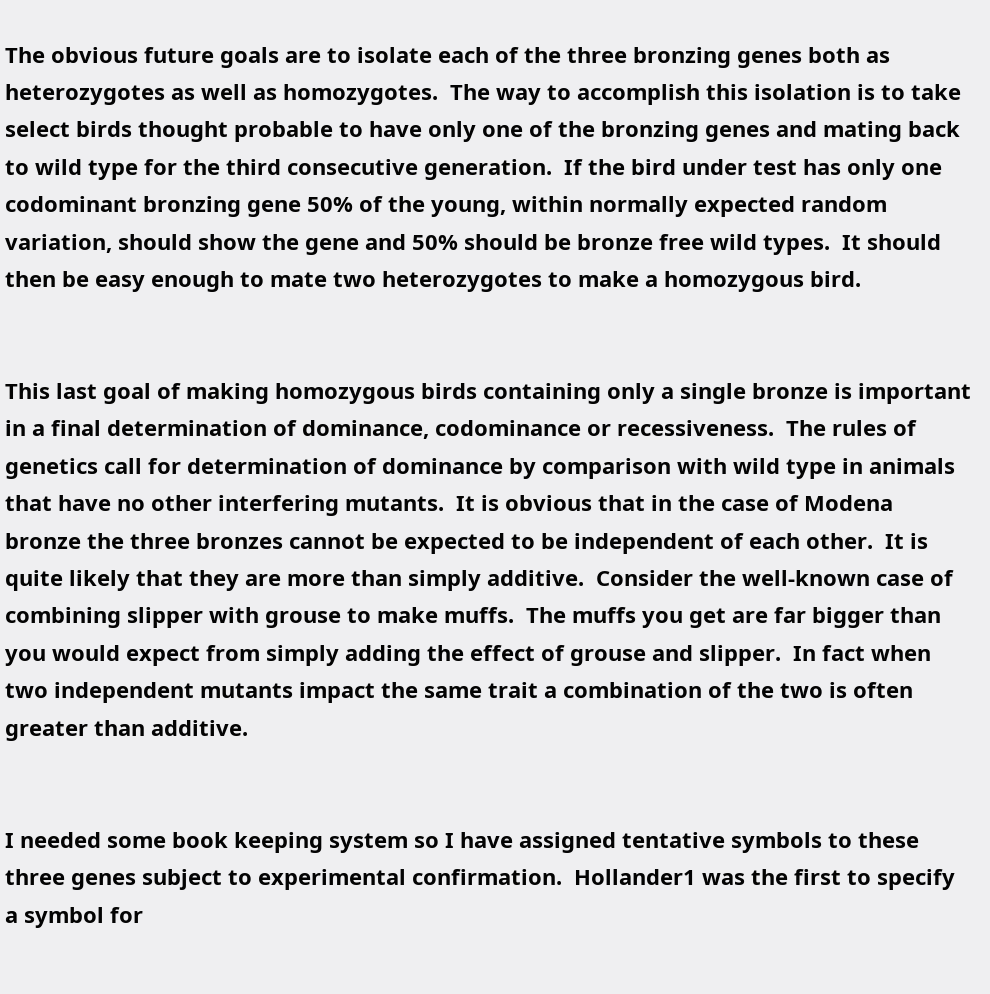The obvious future goals are to isolate each of the three bronzing genes both as heterozygotes as well as homozygotes.  The way to accomplish this isolation is to take select birds thought probable to have only one of the bronzing genes and mating back to wild type for the third consecutive generation.  If the bird under test has only one codominant bronzing gene 50% of the young, within normally expected random variation, should show the gene and 50% should be bronze free wild types.  It should then be easy enough to mate two heterozygotes to make a homozygous bird.


This last goal of making homozygous birds containing only a single bronze is important in a final determination of dominance, codominance or recessiveness.  The rules of genetics call for determination of dominance by comparison with wild type in animals that have no other interfering mutants.  It is obvious that in the case of Modena bronze the three bronzes cannot be expected to be independent of each other.  It is quite likely that they are more than simply additive.  Consider the well-known case of combining slipper with grouse to make muffs.  The muffs you get are far bigger than you would expect from simply adding the effect of grouse and slipper.  In fact when two independent mutants impact the same trait a combination of the two is often greater than additive.


I needed some book keeping system so I have assigned tentative symbols to these three genes subject to experimental confirmation.  Hollander1 was the first to specify a symbol for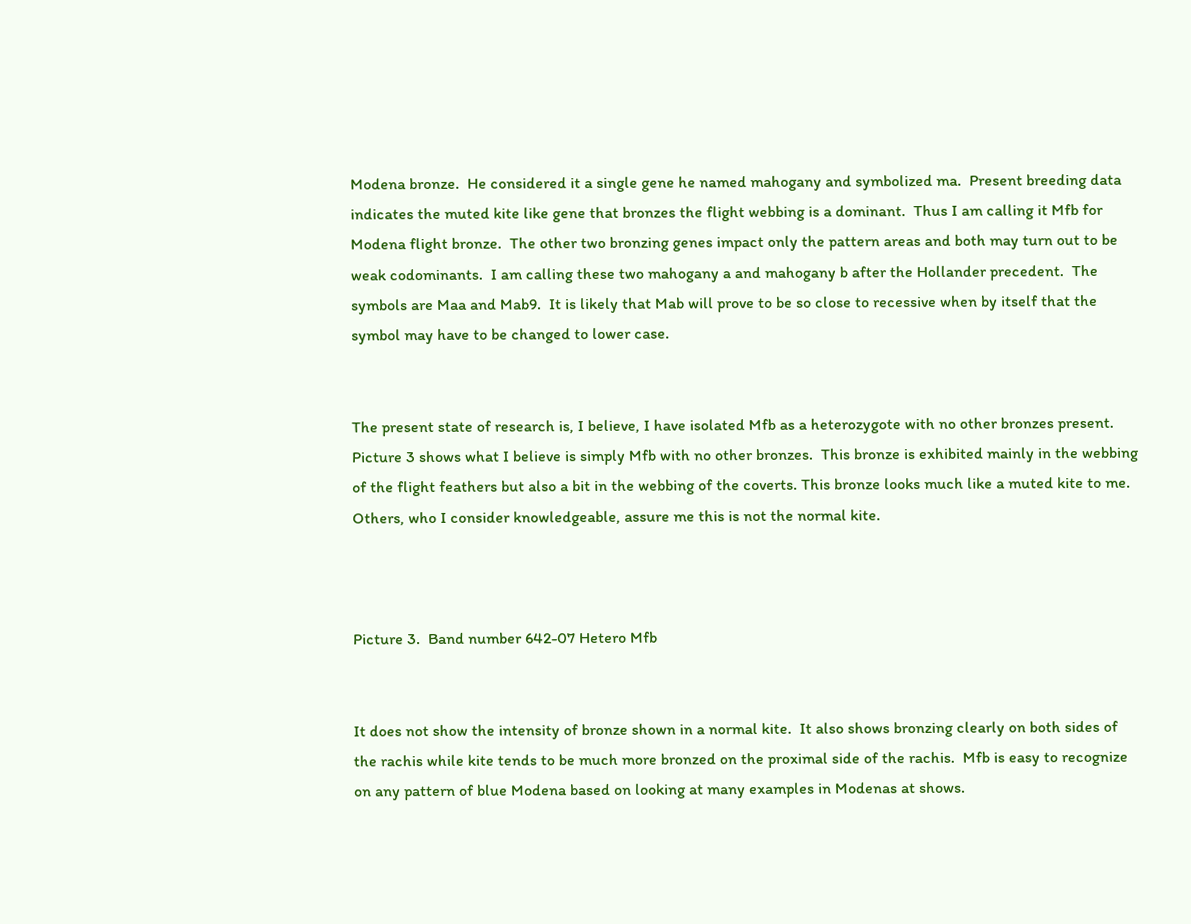Modena bronze.  He considered it a single gene he named mahogany and symbolized ma.  Present breeding data indicates the muted kite like gene that bronzes the flight webbing is a dominant.  Thus I am calling it Mfb for Modena flight bronze.  The other two bronzing genes impact only the pattern areas and both may turn out to be weak codominants.  I am calling these two mahogany a and mahogany b after the Hollander precedent.  The symbols are Maa and Mab9.  It is likely that Mab will prove to be so close to recessive when by itself that the symbol may have to be changed to lower case.


The present state of research is, I believe, I have isolated Mfb as a heterozygote with no other bronzes present.  Picture 3 shows what I believe is simply Mfb with no other bronzes.  This bronze is exhibited mainly in the webbing of the flight feathers but also a bit in the webbing of the coverts. This bronze looks much like a muted kite to me.  Others, who I consider knowledgeable, assure me this is not the normal kite.



Picture 3.  Band number 642-07 Hetero Mfb


It does not show the intensity of bronze shown in a normal kite.  It also shows bronzing clearly on both sides of the rachis while kite tends to be much more bronzed on the proximal side of the rachis.  Mfb is easy to recognize on any pattern of blue Modena based on looking at many examples in Modenas at shows.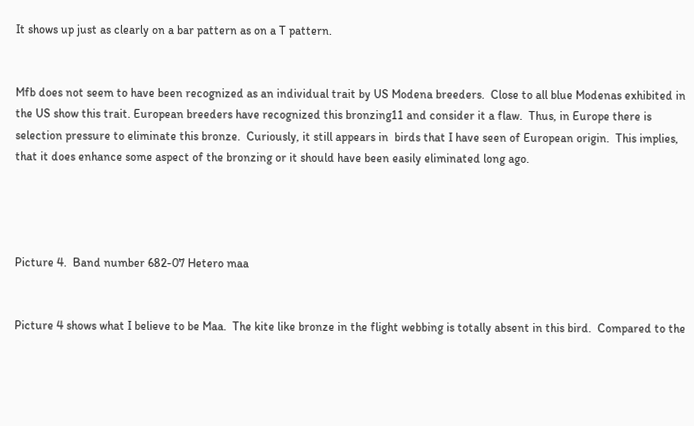It shows up just as clearly on a bar pattern as on a T pattern.


Mfb does not seem to have been recognized as an individual trait by US Modena breeders.  Close to all blue Modenas exhibited in the US show this trait. European breeders have recognized this bronzing11 and consider it a flaw.  Thus, in Europe there is selection pressure to eliminate this bronze.  Curiously, it still appears in  birds that I have seen of European origin.  This implies, that it does enhance some aspect of the bronzing or it should have been easily eliminated long ago.




Picture 4.  Band number 682-07 Hetero maa


Picture 4 shows what I believe to be Maa.  The kite like bronze in the flight webbing is totally absent in this bird.  Compared to the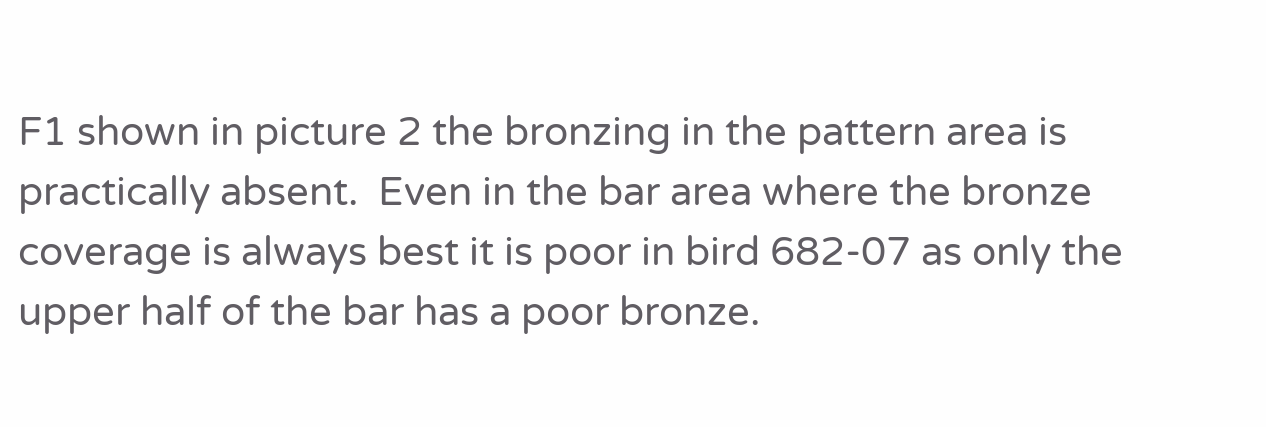F1 shown in picture 2 the bronzing in the pattern area is practically absent.  Even in the bar area where the bronze coverage is always best it is poor in bird 682-07 as only the upper half of the bar has a poor bronze.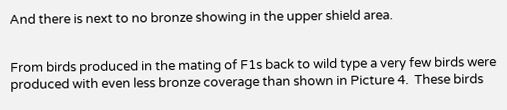And there is next to no bronze showing in the upper shield area.


From birds produced in the mating of F1s back to wild type a very few birds were produced with even less bronze coverage than shown in Picture 4.  These birds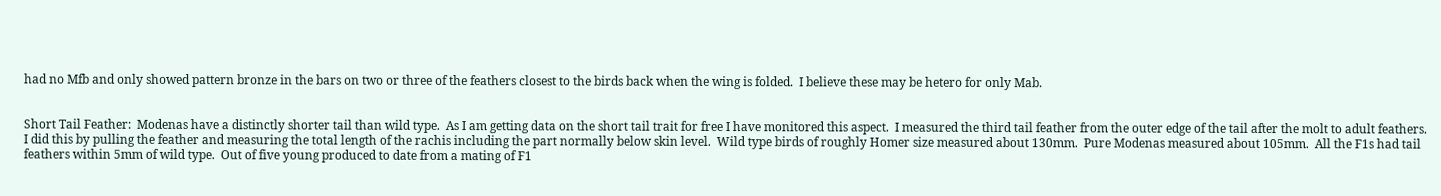had no Mfb and only showed pattern bronze in the bars on two or three of the feathers closest to the birds back when the wing is folded.  I believe these may be hetero for only Mab.


Short Tail Feather:  Modenas have a distinctly shorter tail than wild type.  As I am getting data on the short tail trait for free I have monitored this aspect.  I measured the third tail feather from the outer edge of the tail after the molt to adult feathers.  I did this by pulling the feather and measuring the total length of the rachis including the part normally below skin level.  Wild type birds of roughly Homer size measured about 130mm.  Pure Modenas measured about 105mm.  All the F1s had tail feathers within 5mm of wild type.  Out of five young produced to date from a mating of F1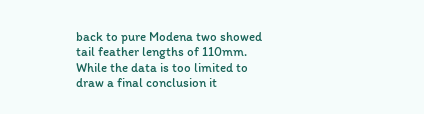back to pure Modena two showed tail feather lengths of 110mm.  While the data is too limited to draw a final conclusion it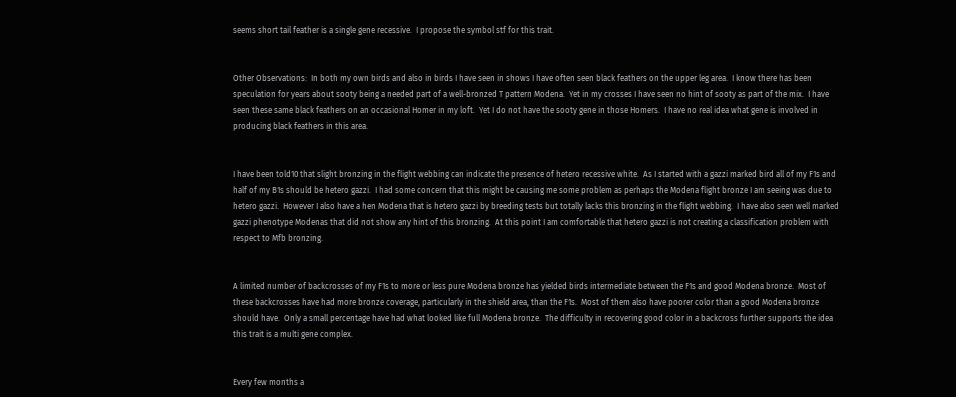seems short tail feather is a single gene recessive.  I propose the symbol stf for this trait.


Other Observations:  In both my own birds and also in birds I have seen in shows I have often seen black feathers on the upper leg area.  I know there has been speculation for years about sooty being a needed part of a well-bronzed T pattern Modena.  Yet in my crosses I have seen no hint of sooty as part of the mix.  I have seen these same black feathers on an occasional Homer in my loft.  Yet I do not have the sooty gene in those Homers.  I have no real idea what gene is involved in producing black feathers in this area.


I have been told10 that slight bronzing in the flight webbing can indicate the presence of hetero recessive white.  As I started with a gazzi marked bird all of my F1s and half of my B1s should be hetero gazzi.  I had some concern that this might be causing me some problem as perhaps the Modena flight bronze I am seeing was due to hetero gazzi.  However I also have a hen Modena that is hetero gazzi by breeding tests but totally lacks this bronzing in the flight webbing.  I have also seen well marked gazzi phenotype Modenas that did not show any hint of this bronzing.  At this point I am comfortable that hetero gazzi is not creating a classification problem with respect to Mfb bronzing.


A limited number of backcrosses of my F1s to more or less pure Modena bronze has yielded birds intermediate between the F1s and good Modena bronze.  Most of these backcrosses have had more bronze coverage, particularly in the shield area, than the F1s.  Most of them also have poorer color than a good Modena bronze should have.  Only a small percentage have had what looked like full Modena bronze.  The difficulty in recovering good color in a backcross further supports the idea this trait is a multi gene complex.


Every few months a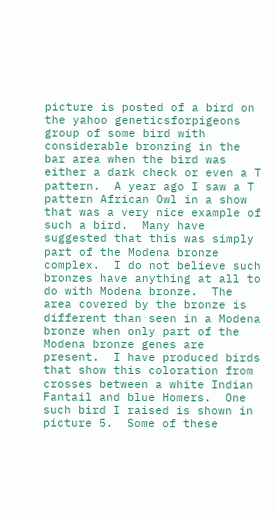picture is posted of a bird on the yahoo geneticsforpigeons group of some bird with considerable bronzing in the bar area when the bird was either a dark check or even a T pattern.  A year ago I saw a T pattern African Owl in a show that was a very nice example of such a bird.  Many have suggested that this was simply part of the Modena bronze complex.  I do not believe such bronzes have anything at all to do with Modena bronze.  The area covered by the bronze is different than seen in a Modena bronze when only part of the Modena bronze genes are present.  I have produced birds that show this coloration from crosses between a white Indian Fantail and blue Homers.  One such bird I raised is shown in picture 5.  Some of these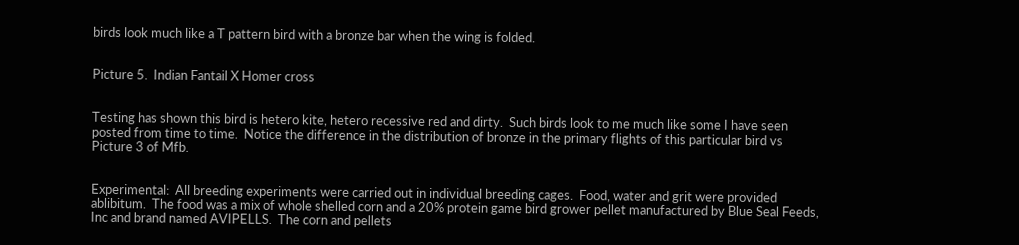birds look much like a T pattern bird with a bronze bar when the wing is folded.


Picture 5.  Indian Fantail X Homer cross


Testing has shown this bird is hetero kite, hetero recessive red and dirty.  Such birds look to me much like some I have seen posted from time to time.  Notice the difference in the distribution of bronze in the primary flights of this particular bird vs Picture 3 of Mfb.


Experimental:  All breeding experiments were carried out in individual breeding cages.  Food, water and grit were provided ablibitum.  The food was a mix of whole shelled corn and a 20% protein game bird grower pellet manufactured by Blue Seal Feeds, Inc and brand named AVIPELLS.  The corn and pellets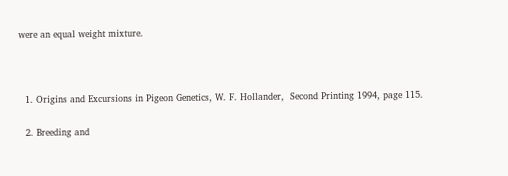were an equal weight mixture.



  1. Origins and Excursions in Pigeon Genetics, W. F. Hollander,  Second Printing 1994, page 115.

  2. Breeding and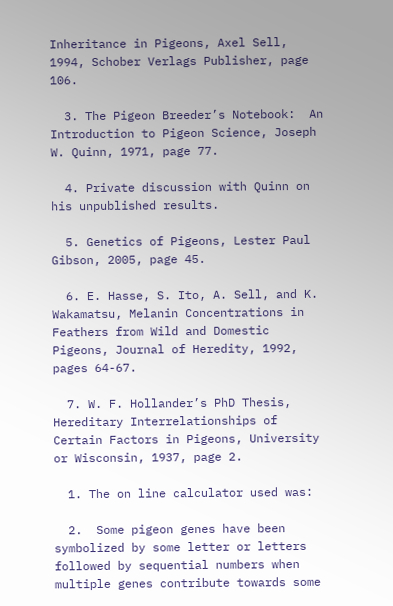Inheritance in Pigeons, Axel Sell, 1994, Schober Verlags Publisher, page 106.

  3. The Pigeon Breeder’s Notebook:  An Introduction to Pigeon Science, Joseph W. Quinn, 1971, page 77.

  4. Private discussion with Quinn on his unpublished results.

  5. Genetics of Pigeons, Lester Paul Gibson, 2005, page 45.

  6. E. Hasse, S. Ito, A. Sell, and K. Wakamatsu, Melanin Concentrations in Feathers from Wild and Domestic Pigeons, Journal of Heredity, 1992, pages 64-67.

  7. W. F. Hollander’s PhD Thesis, Hereditary Interrelationships of Certain Factors in Pigeons, University or Wisconsin, 1937, page 2.

  1. The on line calculator used was:

  2.  Some pigeon genes have been symbolized by some letter or letters followed by sequential numbers when multiple genes contribute towards some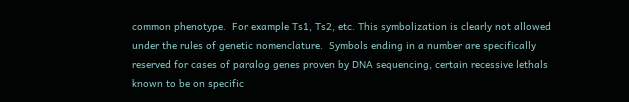common phenotype.  For example Ts1, Ts2, etc. This symbolization is clearly not allowed under the rules of genetic nomenclature.  Symbols ending in a number are specifically reserved for cases of paralog genes proven by DNA sequencing, certain recessive lethals known to be on specific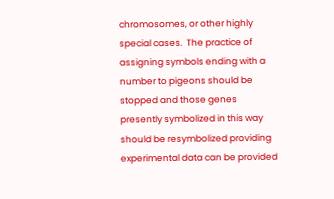chromosomes, or other highly special cases.  The practice of assigning symbols ending with a number to pigeons should be stopped and those genes presently symbolized in this way should be resymbolized providing experimental data can be provided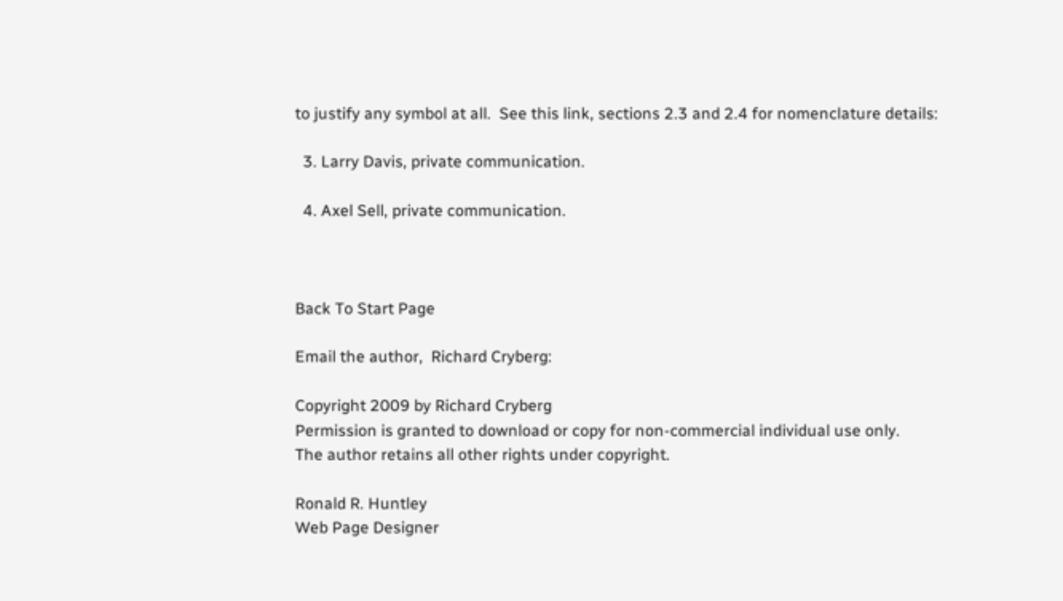to justify any symbol at all.  See this link, sections 2.3 and 2.4 for nomenclature details:

  3. Larry Davis, private communication.

  4. Axel Sell, private communication.



Back To Start Page

Email the author,  Richard Cryberg:

Copyright 2009 by Richard Cryberg
Permission is granted to download or copy for non-commercial individual use only.
The author retains all other rights under copyright.

Ronald R. Huntley
Web Page Designer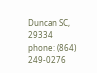Duncan SC, 29334
phone: (864) 249-0276